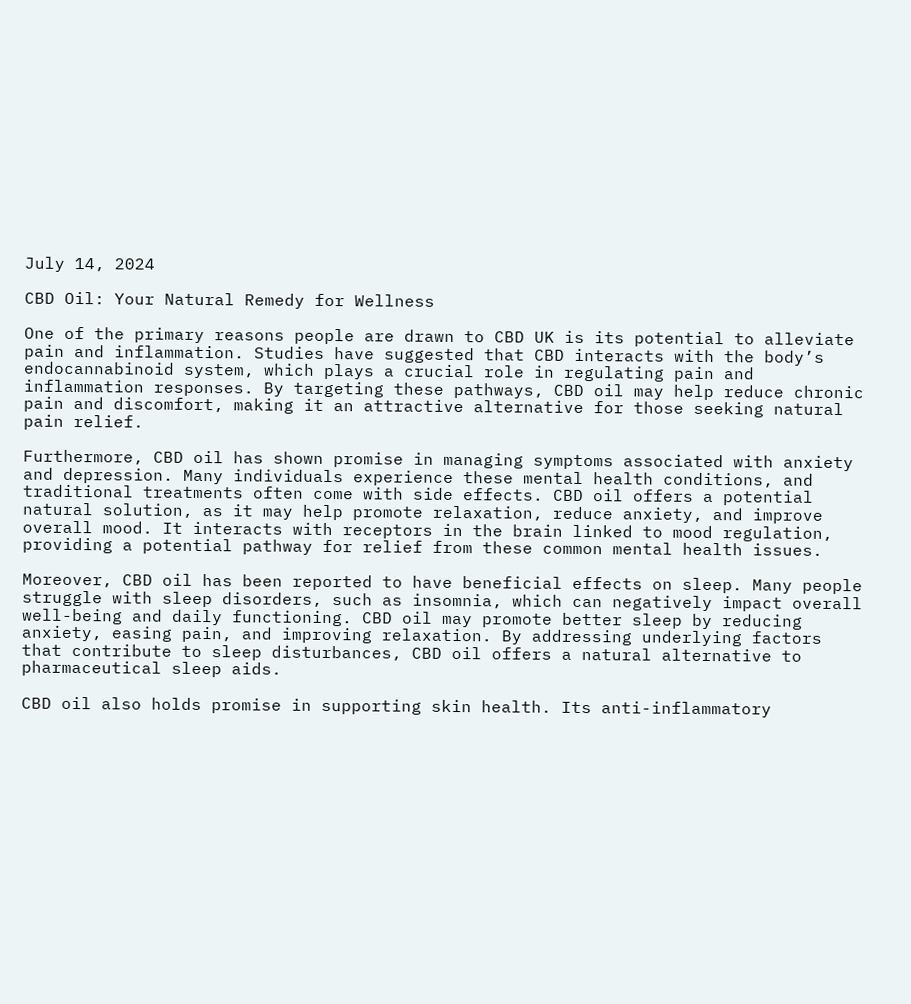July 14, 2024

CBD Oil: Your Natural Remedy for Wellness

One of the primary reasons people are drawn to CBD UK is its potential to alleviate pain and inflammation. Studies have suggested that CBD interacts with the body’s endocannabinoid system, which plays a crucial role in regulating pain and inflammation responses. By targeting these pathways, CBD oil may help reduce chronic pain and discomfort, making it an attractive alternative for those seeking natural pain relief.

Furthermore, CBD oil has shown promise in managing symptoms associated with anxiety and depression. Many individuals experience these mental health conditions, and traditional treatments often come with side effects. CBD oil offers a potential natural solution, as it may help promote relaxation, reduce anxiety, and improve overall mood. It interacts with receptors in the brain linked to mood regulation, providing a potential pathway for relief from these common mental health issues.

Moreover, CBD oil has been reported to have beneficial effects on sleep. Many people struggle with sleep disorders, such as insomnia, which can negatively impact overall well-being and daily functioning. CBD oil may promote better sleep by reducing anxiety, easing pain, and improving relaxation. By addressing underlying factors that contribute to sleep disturbances, CBD oil offers a natural alternative to pharmaceutical sleep aids.

CBD oil also holds promise in supporting skin health. Its anti-inflammatory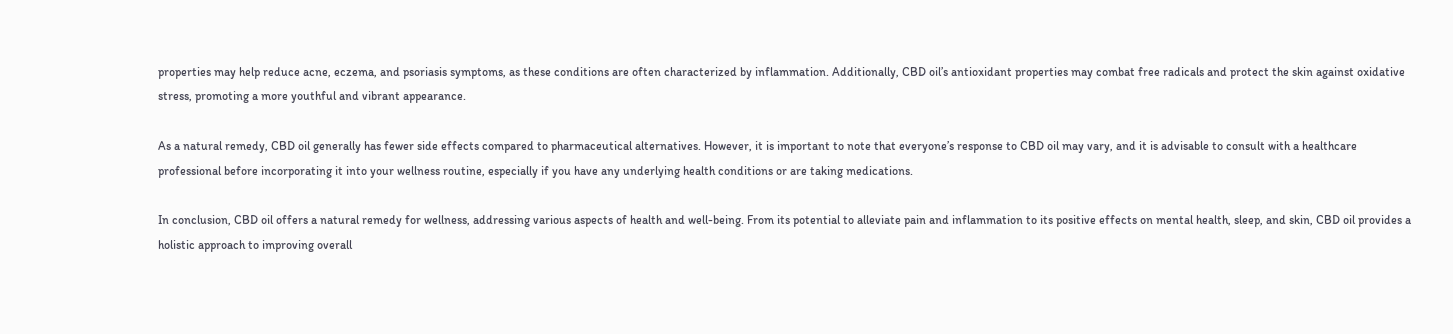properties may help reduce acne, eczema, and psoriasis symptoms, as these conditions are often characterized by inflammation. Additionally, CBD oil’s antioxidant properties may combat free radicals and protect the skin against oxidative stress, promoting a more youthful and vibrant appearance.

As a natural remedy, CBD oil generally has fewer side effects compared to pharmaceutical alternatives. However, it is important to note that everyone’s response to CBD oil may vary, and it is advisable to consult with a healthcare professional before incorporating it into your wellness routine, especially if you have any underlying health conditions or are taking medications.

In conclusion, CBD oil offers a natural remedy for wellness, addressing various aspects of health and well-being. From its potential to alleviate pain and inflammation to its positive effects on mental health, sleep, and skin, CBD oil provides a holistic approach to improving overall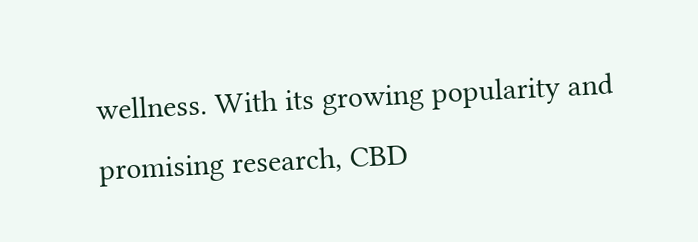wellness. With its growing popularity and promising research, CBD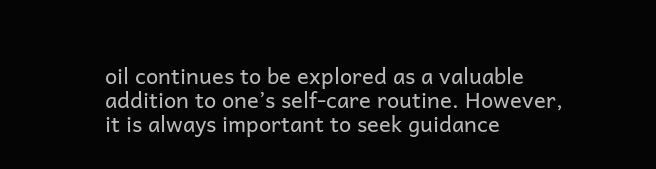oil continues to be explored as a valuable addition to one’s self-care routine. However, it is always important to seek guidance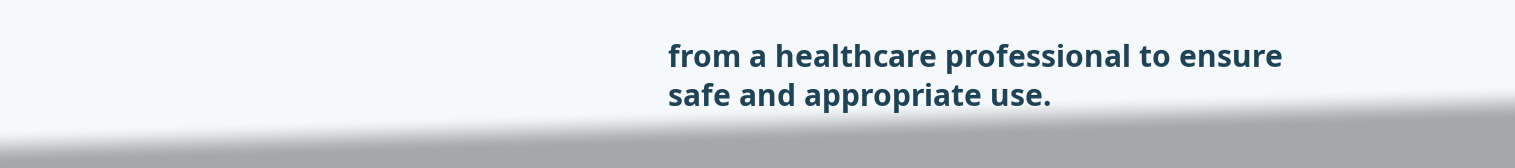from a healthcare professional to ensure safe and appropriate use.